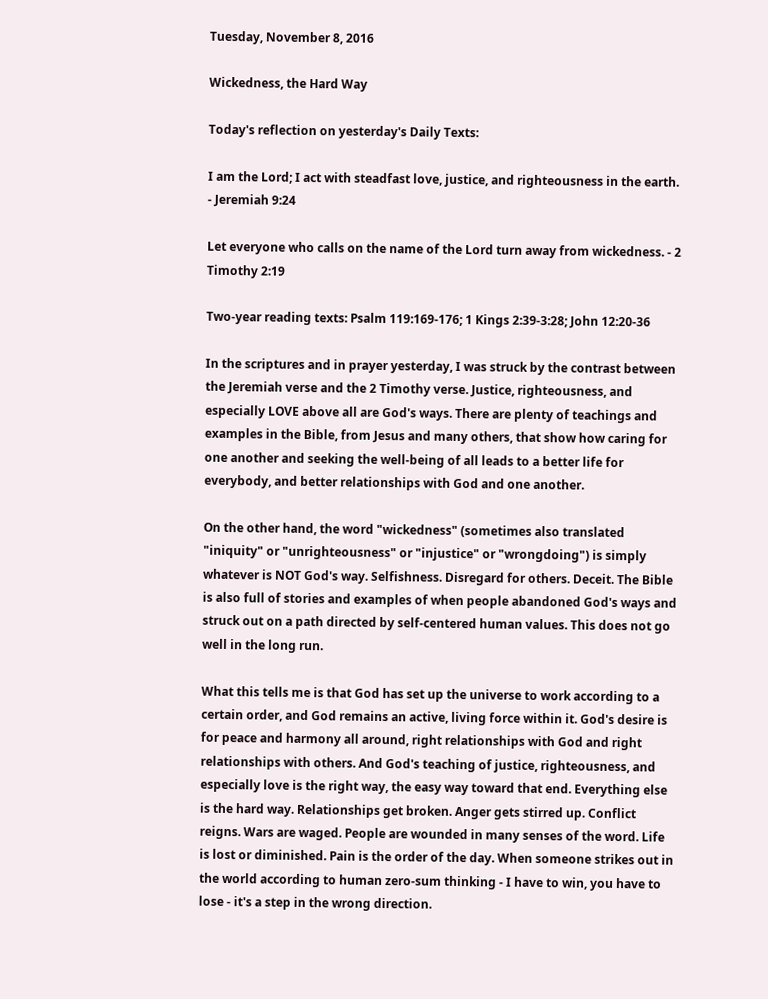Tuesday, November 8, 2016

Wickedness, the Hard Way

Today's reflection on yesterday's Daily Texts:

I am the Lord; I act with steadfast love, justice, and righteousness in the earth. - Jeremiah 9:24

Let everyone who calls on the name of the Lord turn away from wickedness. - 2 Timothy 2:19

Two-year reading texts: Psalm 119:169-176; 1 Kings 2:39-3:28; John 12:20-36

In the scriptures and in prayer yesterday, I was struck by the contrast between the Jeremiah verse and the 2 Timothy verse. Justice, righteousness, and especially LOVE above all are God's ways. There are plenty of teachings and examples in the Bible, from Jesus and many others, that show how caring for one another and seeking the well-being of all leads to a better life for everybody, and better relationships with God and one another.

On the other hand, the word "wickedness" (sometimes also translated "iniquity" or "unrighteousness" or "injustice" or "wrongdoing") is simply whatever is NOT God's way. Selfishness. Disregard for others. Deceit. The Bible is also full of stories and examples of when people abandoned God's ways and struck out on a path directed by self-centered human values. This does not go well in the long run.

What this tells me is that God has set up the universe to work according to a certain order, and God remains an active, living force within it. God's desire is for peace and harmony all around, right relationships with God and right relationships with others. And God's teaching of justice, righteousness, and especially love is the right way, the easy way toward that end. Everything else is the hard way. Relationships get broken. Anger gets stirred up. Conflict reigns. Wars are waged. People are wounded in many senses of the word. Life is lost or diminished. Pain is the order of the day. When someone strikes out in the world according to human zero-sum thinking - I have to win, you have to lose - it's a step in the wrong direction.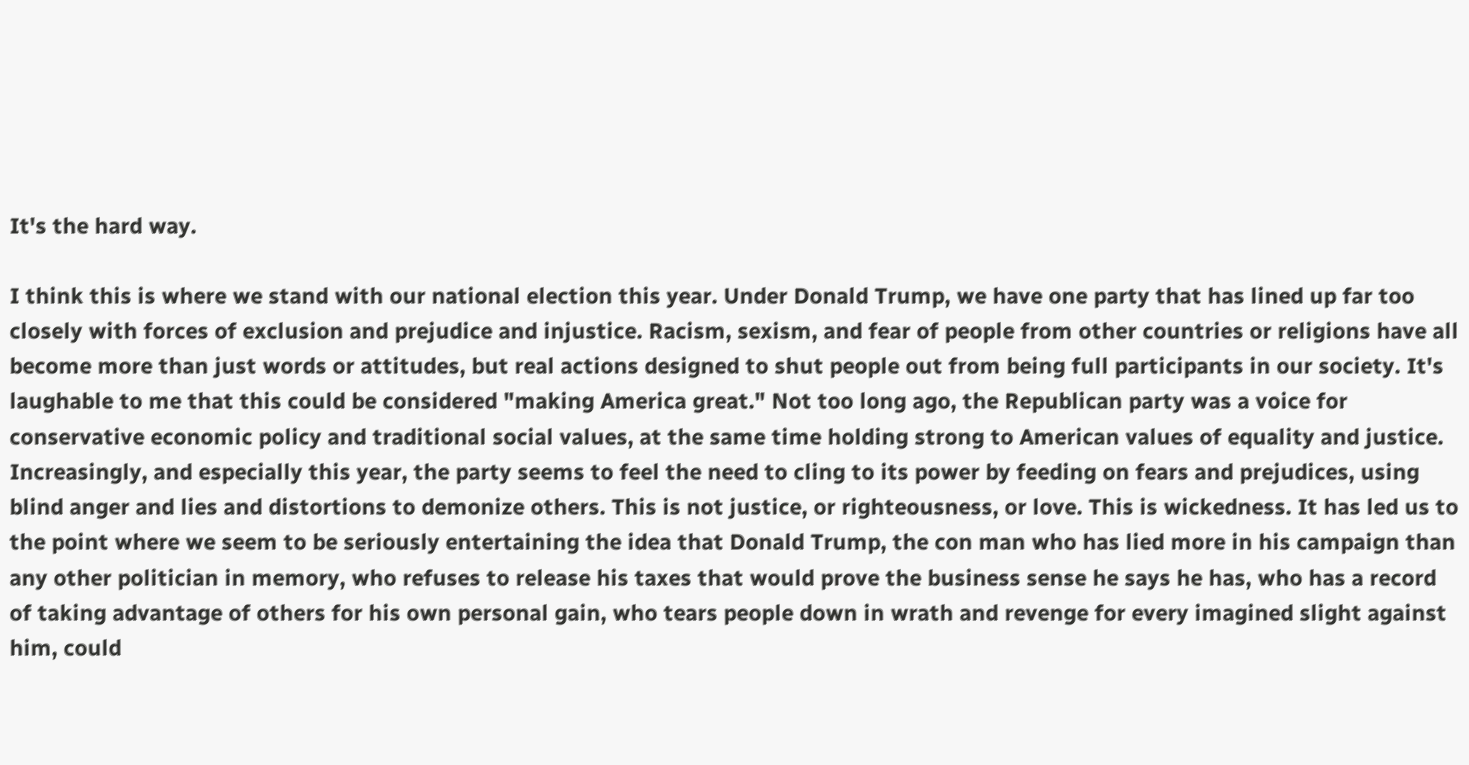It's the hard way.

I think this is where we stand with our national election this year. Under Donald Trump, we have one party that has lined up far too closely with forces of exclusion and prejudice and injustice. Racism, sexism, and fear of people from other countries or religions have all become more than just words or attitudes, but real actions designed to shut people out from being full participants in our society. It's laughable to me that this could be considered "making America great." Not too long ago, the Republican party was a voice for conservative economic policy and traditional social values, at the same time holding strong to American values of equality and justice. Increasingly, and especially this year, the party seems to feel the need to cling to its power by feeding on fears and prejudices, using blind anger and lies and distortions to demonize others. This is not justice, or righteousness, or love. This is wickedness. It has led us to the point where we seem to be seriously entertaining the idea that Donald Trump, the con man who has lied more in his campaign than any other politician in memory, who refuses to release his taxes that would prove the business sense he says he has, who has a record of taking advantage of others for his own personal gain, who tears people down in wrath and revenge for every imagined slight against him, could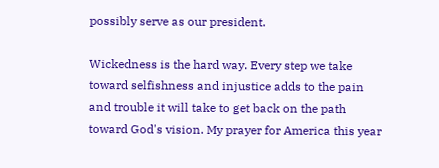possibly serve as our president.

Wickedness is the hard way. Every step we take toward selfishness and injustice adds to the pain and trouble it will take to get back on the path toward God's vision. My prayer for America this year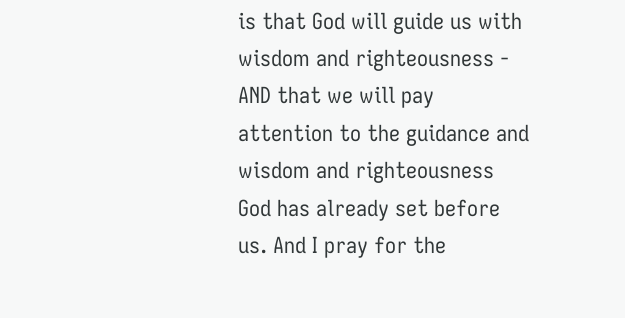is that God will guide us with wisdom and righteousness - AND that we will pay attention to the guidance and wisdom and righteousness God has already set before us. And I pray for the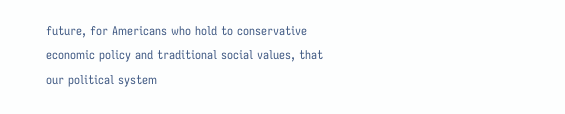future, for Americans who hold to conservative economic policy and traditional social values, that our political system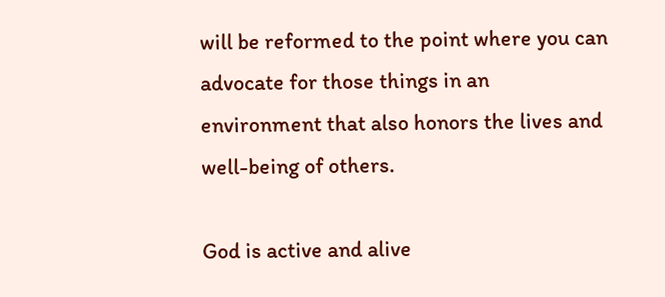will be reformed to the point where you can advocate for those things in an environment that also honors the lives and well-being of others.

God is active and alive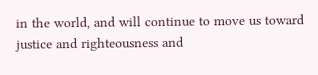in the world, and will continue to move us toward justice and righteousness and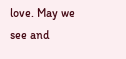love. May we see and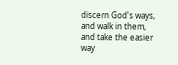discern God's ways, and walk in them, and take the easier way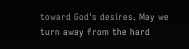toward God's desires. May we turn away from the hard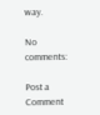way.

No comments:

Post a Comment